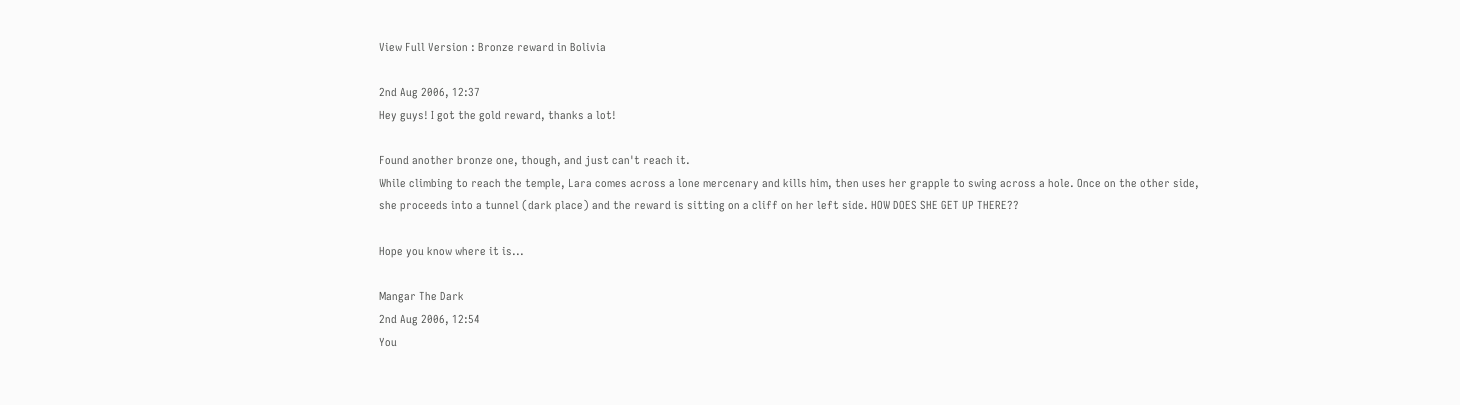View Full Version : Bronze reward in Bolivia

2nd Aug 2006, 12:37
Hey guys! I got the gold reward, thanks a lot!

Found another bronze one, though, and just can't reach it.
While climbing to reach the temple, Lara comes across a lone mercenary and kills him, then uses her grapple to swing across a hole. Once on the other side, she proceeds into a tunnel (dark place) and the reward is sitting on a cliff on her left side. HOW DOES SHE GET UP THERE??

Hope you know where it is...

Mangar The Dark
2nd Aug 2006, 12:54
You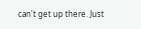can't get up there. Just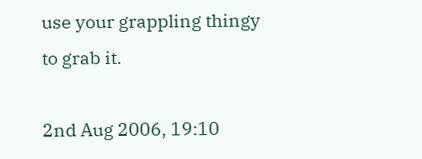use your grappling thingy to grab it.

2nd Aug 2006, 19:10